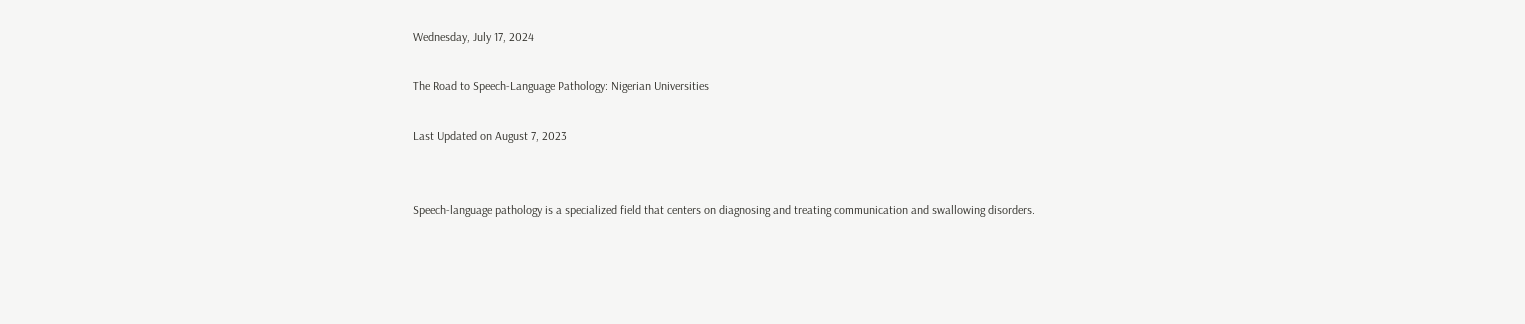Wednesday, July 17, 2024

The Road to Speech-Language Pathology: Nigerian Universities

Last Updated on August 7, 2023


Speech-language pathology is a specialized field that centers on diagnosing and treating communication and swallowing disorders.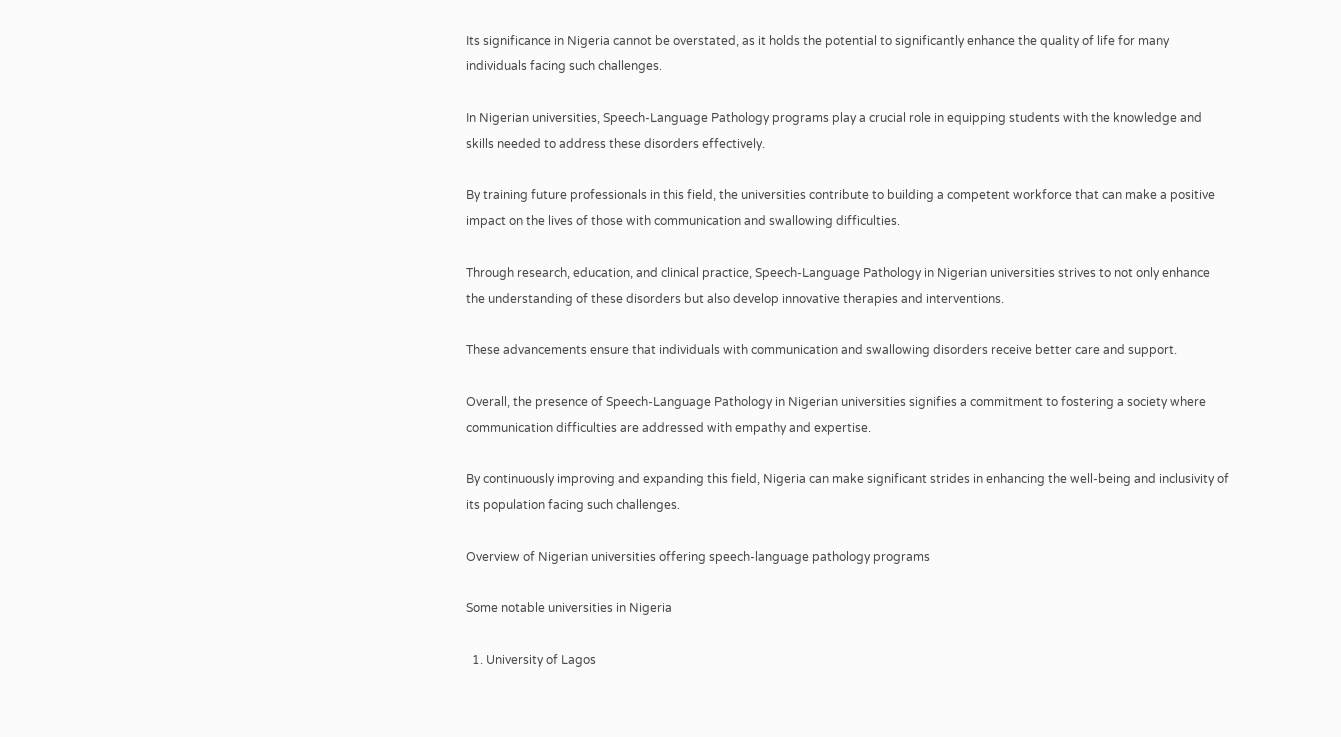Its significance in Nigeria cannot be overstated, as it holds the potential to significantly enhance the quality of life for many individuals facing such challenges.

In Nigerian universities, Speech-Language Pathology programs play a crucial role in equipping students with the knowledge and skills needed to address these disorders effectively.

By training future professionals in this field, the universities contribute to building a competent workforce that can make a positive impact on the lives of those with communication and swallowing difficulties.

Through research, education, and clinical practice, Speech-Language Pathology in Nigerian universities strives to not only enhance the understanding of these disorders but also develop innovative therapies and interventions.

These advancements ensure that individuals with communication and swallowing disorders receive better care and support.

Overall, the presence of Speech-Language Pathology in Nigerian universities signifies a commitment to fostering a society where communication difficulties are addressed with empathy and expertise.

By continuously improving and expanding this field, Nigeria can make significant strides in enhancing the well-being and inclusivity of its population facing such challenges.

Overview of Nigerian universities offering speech-language pathology programs

Some notable universities in Nigeria

  1. University of Lagos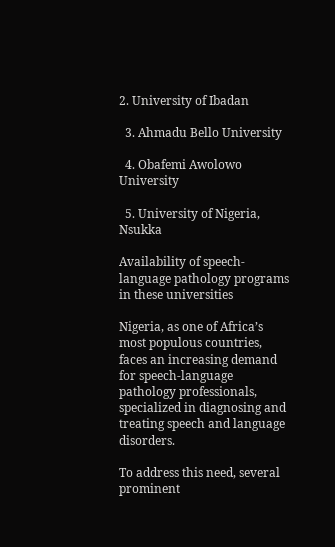2. University of Ibadan

  3. Ahmadu Bello University

  4. Obafemi Awolowo University

  5. University of Nigeria, Nsukka

Availability of speech-language pathology programs in these universities

Nigeria, as one of Africa’s most populous countries, faces an increasing demand for speech-language pathology professionals, specialized in diagnosing and treating speech and language disorders.

To address this need, several prominent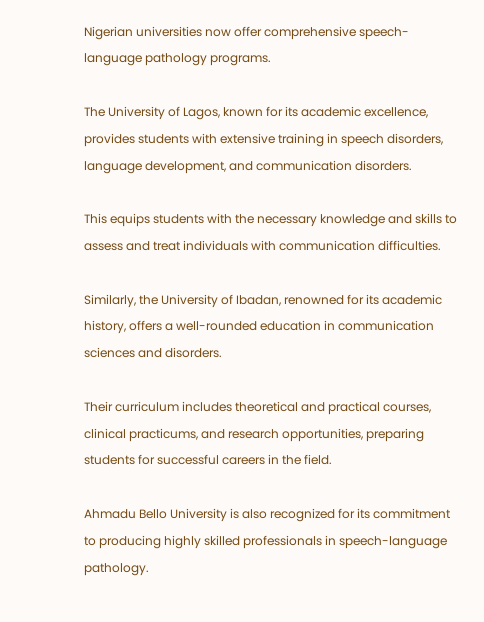Nigerian universities now offer comprehensive speech-language pathology programs.

The University of Lagos, known for its academic excellence, provides students with extensive training in speech disorders, language development, and communication disorders.

This equips students with the necessary knowledge and skills to assess and treat individuals with communication difficulties.

Similarly, the University of Ibadan, renowned for its academic history, offers a well-rounded education in communication sciences and disorders.

Their curriculum includes theoretical and practical courses, clinical practicums, and research opportunities, preparing students for successful careers in the field.

Ahmadu Bello University is also recognized for its commitment to producing highly skilled professionals in speech-language pathology.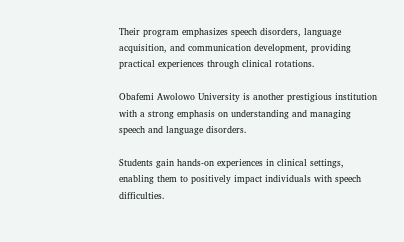Their program emphasizes speech disorders, language acquisition, and communication development, providing practical experiences through clinical rotations.

Obafemi Awolowo University is another prestigious institution with a strong emphasis on understanding and managing speech and language disorders.

Students gain hands-on experiences in clinical settings, enabling them to positively impact individuals with speech difficulties.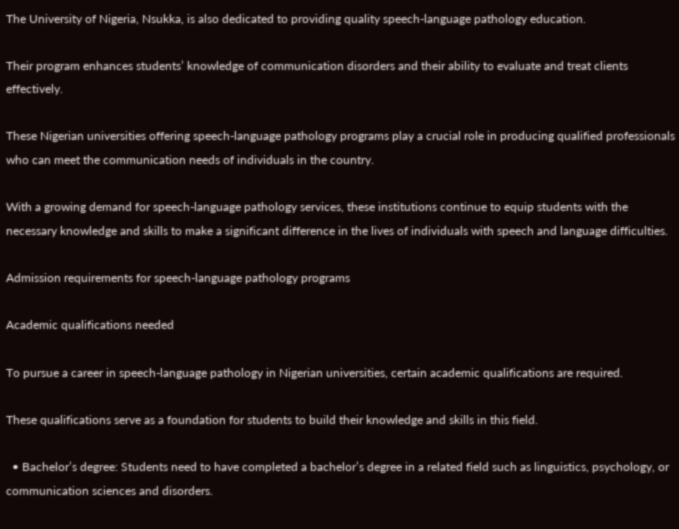The University of Nigeria, Nsukka, is also dedicated to providing quality speech-language pathology education.

Their program enhances students’ knowledge of communication disorders and their ability to evaluate and treat clients effectively.

These Nigerian universities offering speech-language pathology programs play a crucial role in producing qualified professionals who can meet the communication needs of individuals in the country.

With a growing demand for speech-language pathology services, these institutions continue to equip students with the necessary knowledge and skills to make a significant difference in the lives of individuals with speech and language difficulties.

Admission requirements for speech-language pathology programs

Academic qualifications needed

To pursue a career in speech-language pathology in Nigerian universities, certain academic qualifications are required.

These qualifications serve as a foundation for students to build their knowledge and skills in this field.

  • Bachelor’s degree: Students need to have completed a bachelor’s degree in a related field such as linguistics, psychology, or communication sciences and disorders.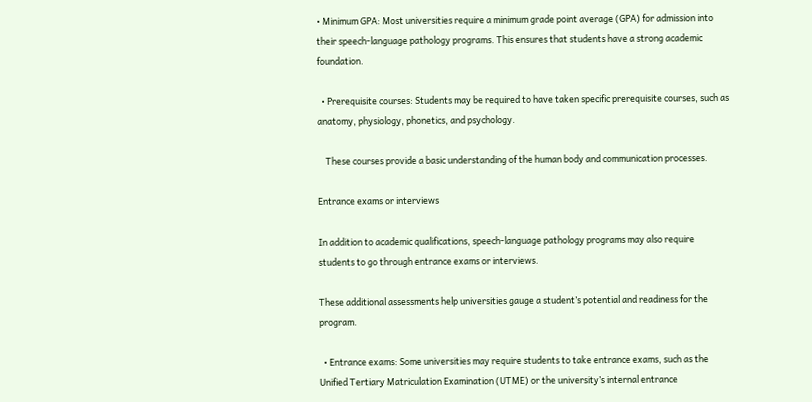• Minimum GPA: Most universities require a minimum grade point average (GPA) for admission into their speech-language pathology programs. This ensures that students have a strong academic foundation.

  • Prerequisite courses: Students may be required to have taken specific prerequisite courses, such as anatomy, physiology, phonetics, and psychology.

    These courses provide a basic understanding of the human body and communication processes.

Entrance exams or interviews

In addition to academic qualifications, speech-language pathology programs may also require students to go through entrance exams or interviews.

These additional assessments help universities gauge a student’s potential and readiness for the program.

  • Entrance exams: Some universities may require students to take entrance exams, such as the Unified Tertiary Matriculation Examination (UTME) or the university’s internal entrance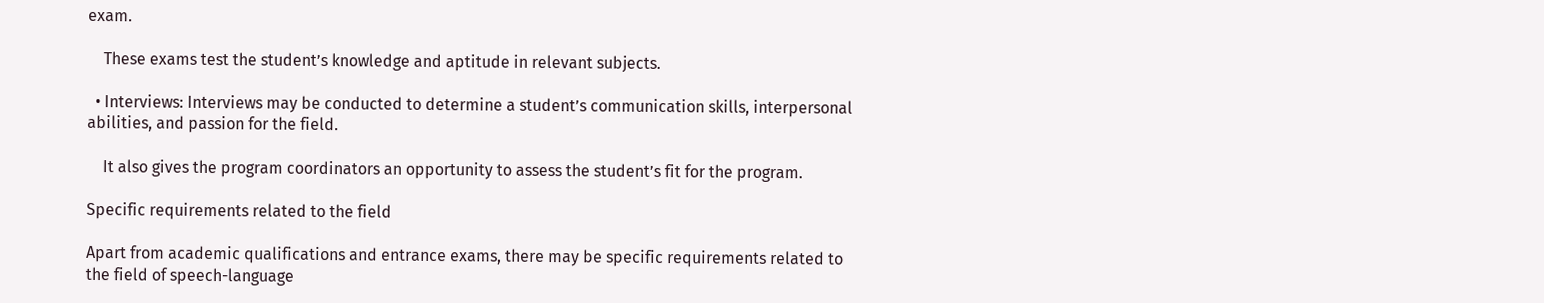exam.

    These exams test the student’s knowledge and aptitude in relevant subjects.

  • Interviews: Interviews may be conducted to determine a student’s communication skills, interpersonal abilities, and passion for the field.

    It also gives the program coordinators an opportunity to assess the student’s fit for the program.

Specific requirements related to the field

Apart from academic qualifications and entrance exams, there may be specific requirements related to the field of speech-language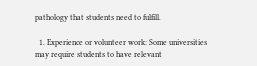pathology that students need to fulfill.

  1. Experience or volunteer work: Some universities may require students to have relevant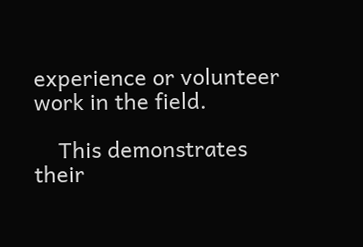experience or volunteer work in the field.

    This demonstrates their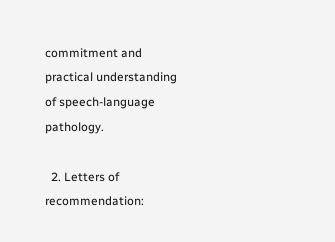commitment and practical understanding of speech-language pathology.

  2. Letters of recommendation: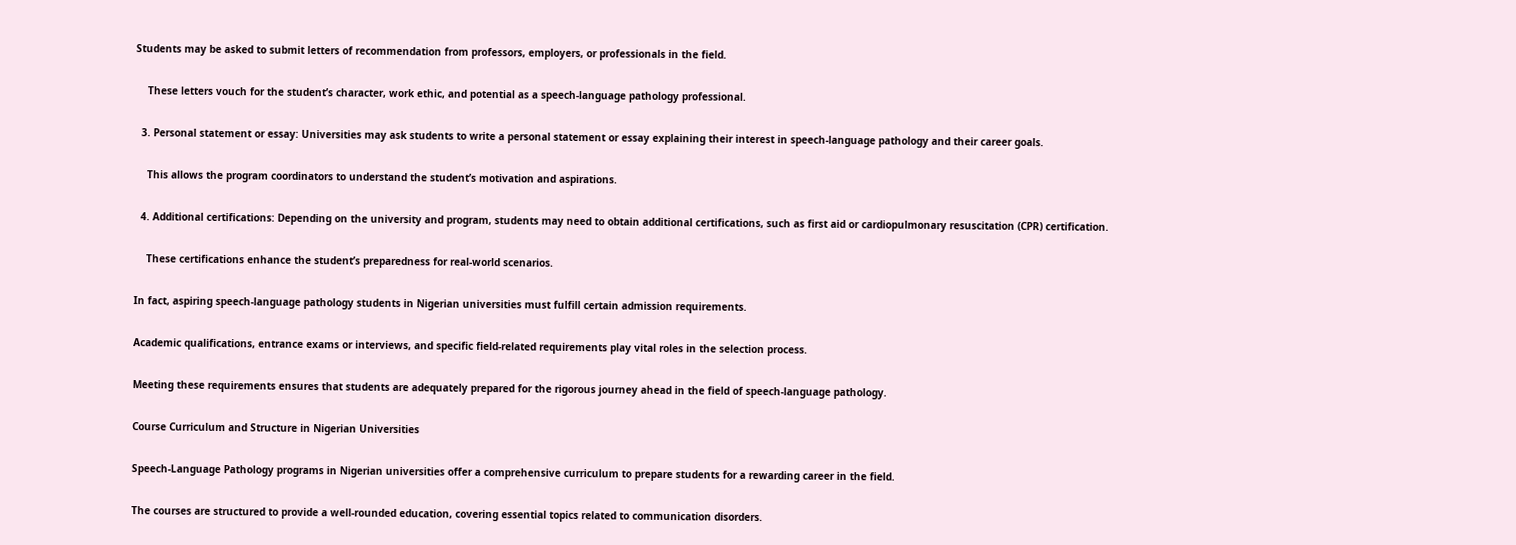Students may be asked to submit letters of recommendation from professors, employers, or professionals in the field.

    These letters vouch for the student’s character, work ethic, and potential as a speech-language pathology professional.

  3. Personal statement or essay: Universities may ask students to write a personal statement or essay explaining their interest in speech-language pathology and their career goals.

    This allows the program coordinators to understand the student’s motivation and aspirations.

  4. Additional certifications: Depending on the university and program, students may need to obtain additional certifications, such as first aid or cardiopulmonary resuscitation (CPR) certification.

    These certifications enhance the student’s preparedness for real-world scenarios.

In fact, aspiring speech-language pathology students in Nigerian universities must fulfill certain admission requirements.

Academic qualifications, entrance exams or interviews, and specific field-related requirements play vital roles in the selection process.

Meeting these requirements ensures that students are adequately prepared for the rigorous journey ahead in the field of speech-language pathology.

Course Curriculum and Structure in Nigerian Universities

Speech-Language Pathology programs in Nigerian universities offer a comprehensive curriculum to prepare students for a rewarding career in the field.

The courses are structured to provide a well-rounded education, covering essential topics related to communication disorders.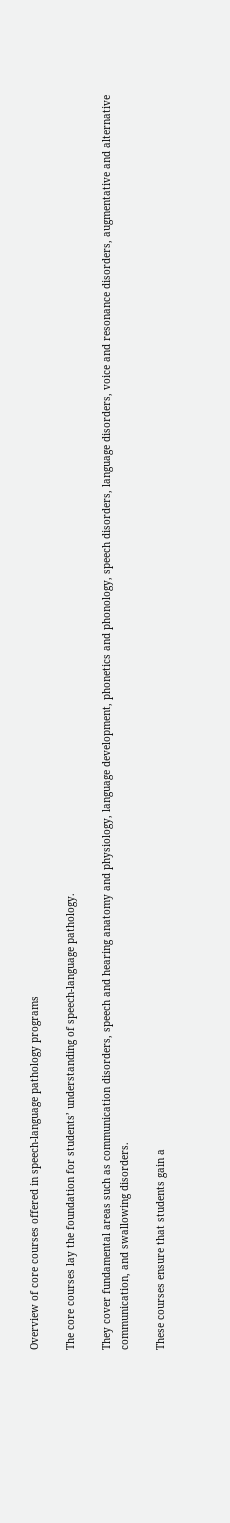Overview of core courses offered in speech-language pathology programs

The core courses lay the foundation for students’ understanding of speech-language pathology.

They cover fundamental areas such as communication disorders, speech and hearing anatomy and physiology, language development, phonetics and phonology, speech disorders, language disorders, voice and resonance disorders, augmentative and alternative communication, and swallowing disorders.

These courses ensure that students gain a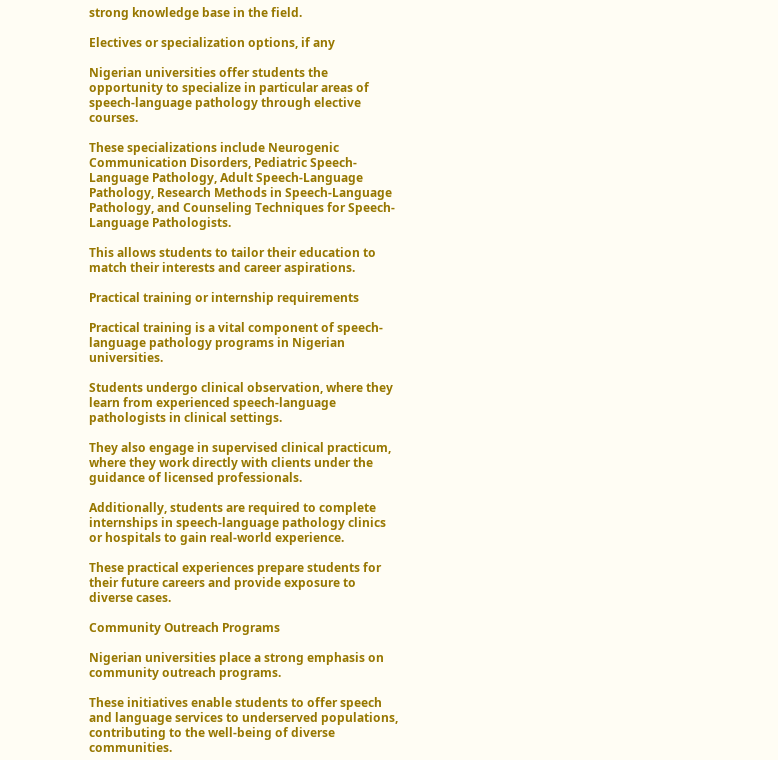strong knowledge base in the field.

Electives or specialization options, if any

Nigerian universities offer students the opportunity to specialize in particular areas of speech-language pathology through elective courses.

These specializations include Neurogenic Communication Disorders, Pediatric Speech-Language Pathology, Adult Speech-Language Pathology, Research Methods in Speech-Language Pathology, and Counseling Techniques for Speech-Language Pathologists.

This allows students to tailor their education to match their interests and career aspirations.

Practical training or internship requirements

Practical training is a vital component of speech-language pathology programs in Nigerian universities.

Students undergo clinical observation, where they learn from experienced speech-language pathologists in clinical settings.

They also engage in supervised clinical practicum, where they work directly with clients under the guidance of licensed professionals.

Additionally, students are required to complete internships in speech-language pathology clinics or hospitals to gain real-world experience.

These practical experiences prepare students for their future careers and provide exposure to diverse cases.

Community Outreach Programs

Nigerian universities place a strong emphasis on community outreach programs.

These initiatives enable students to offer speech and language services to underserved populations, contributing to the well-being of diverse communities.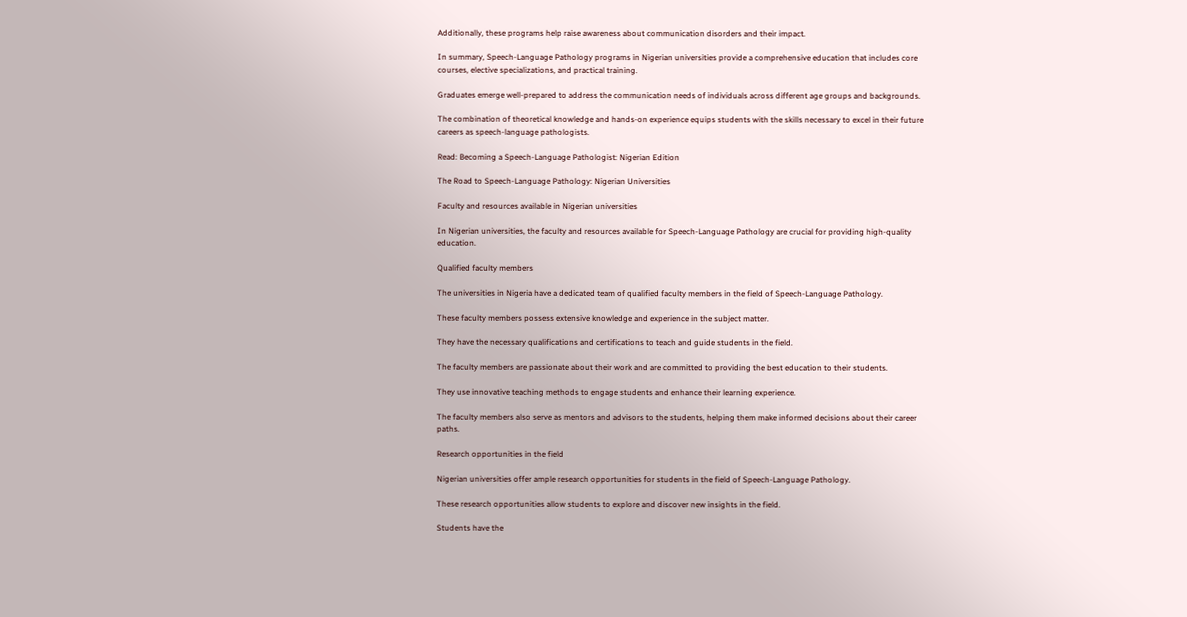Additionally, these programs help raise awareness about communication disorders and their impact.

In summary, Speech-Language Pathology programs in Nigerian universities provide a comprehensive education that includes core courses, elective specializations, and practical training.

Graduates emerge well-prepared to address the communication needs of individuals across different age groups and backgrounds.

The combination of theoretical knowledge and hands-on experience equips students with the skills necessary to excel in their future careers as speech-language pathologists.

Read: Becoming a Speech-Language Pathologist: Nigerian Edition

The Road to Speech-Language Pathology: Nigerian Universities

Faculty and resources available in Nigerian universities

In Nigerian universities, the faculty and resources available for Speech-Language Pathology are crucial for providing high-quality education.

Qualified faculty members

The universities in Nigeria have a dedicated team of qualified faculty members in the field of Speech-Language Pathology.

These faculty members possess extensive knowledge and experience in the subject matter.

They have the necessary qualifications and certifications to teach and guide students in the field.

The faculty members are passionate about their work and are committed to providing the best education to their students.

They use innovative teaching methods to engage students and enhance their learning experience.

The faculty members also serve as mentors and advisors to the students, helping them make informed decisions about their career paths.

Research opportunities in the field

Nigerian universities offer ample research opportunities for students in the field of Speech-Language Pathology.

These research opportunities allow students to explore and discover new insights in the field.

Students have the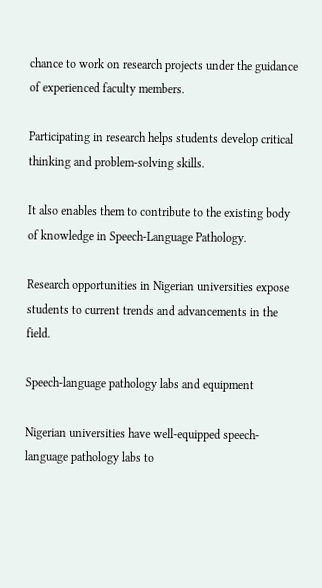chance to work on research projects under the guidance of experienced faculty members.

Participating in research helps students develop critical thinking and problem-solving skills.

It also enables them to contribute to the existing body of knowledge in Speech-Language Pathology.

Research opportunities in Nigerian universities expose students to current trends and advancements in the field.

Speech-language pathology labs and equipment

Nigerian universities have well-equipped speech-language pathology labs to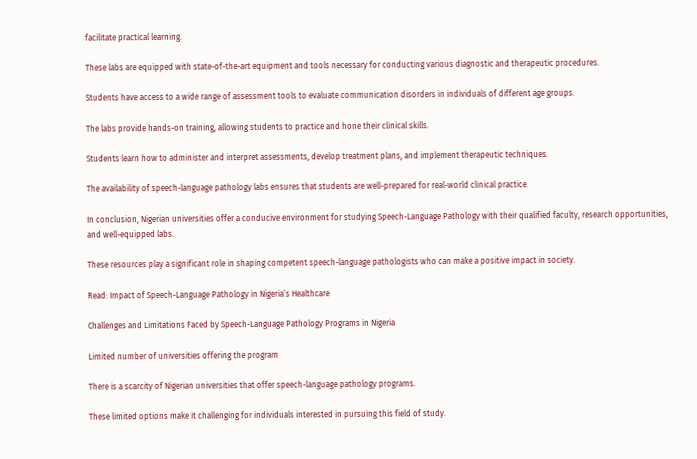facilitate practical learning.

These labs are equipped with state-of-the-art equipment and tools necessary for conducting various diagnostic and therapeutic procedures.

Students have access to a wide range of assessment tools to evaluate communication disorders in individuals of different age groups.

The labs provide hands-on training, allowing students to practice and hone their clinical skills.

Students learn how to administer and interpret assessments, develop treatment plans, and implement therapeutic techniques.

The availability of speech-language pathology labs ensures that students are well-prepared for real-world clinical practice.

In conclusion, Nigerian universities offer a conducive environment for studying Speech-Language Pathology with their qualified faculty, research opportunities, and well-equipped labs.

These resources play a significant role in shaping competent speech-language pathologists who can make a positive impact in society.

Read: Impact of Speech-Language Pathology in Nigeria’s Healthcare

Challenges and Limitations Faced by Speech-Language Pathology Programs in Nigeria

Limited number of universities offering the program

There is a scarcity of Nigerian universities that offer speech-language pathology programs.

These limited options make it challenging for individuals interested in pursuing this field of study.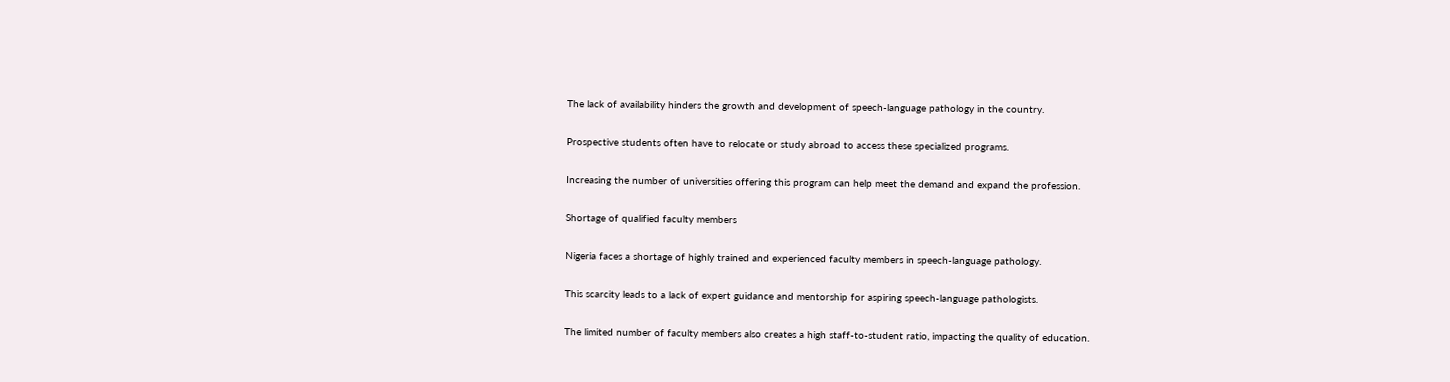The lack of availability hinders the growth and development of speech-language pathology in the country.

Prospective students often have to relocate or study abroad to access these specialized programs.

Increasing the number of universities offering this program can help meet the demand and expand the profession.

Shortage of qualified faculty members

Nigeria faces a shortage of highly trained and experienced faculty members in speech-language pathology.

This scarcity leads to a lack of expert guidance and mentorship for aspiring speech-language pathologists.

The limited number of faculty members also creates a high staff-to-student ratio, impacting the quality of education.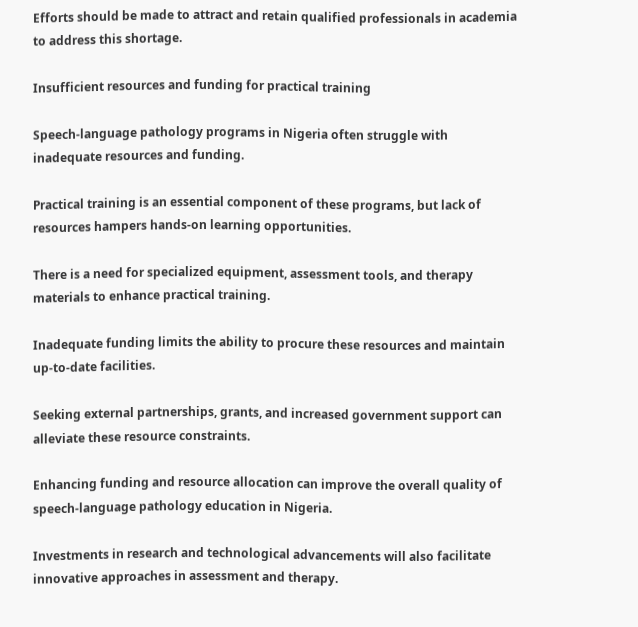Efforts should be made to attract and retain qualified professionals in academia to address this shortage.

Insufficient resources and funding for practical training

Speech-language pathology programs in Nigeria often struggle with inadequate resources and funding.

Practical training is an essential component of these programs, but lack of resources hampers hands-on learning opportunities.

There is a need for specialized equipment, assessment tools, and therapy materials to enhance practical training.

Inadequate funding limits the ability to procure these resources and maintain up-to-date facilities.

Seeking external partnerships, grants, and increased government support can alleviate these resource constraints.

Enhancing funding and resource allocation can improve the overall quality of speech-language pathology education in Nigeria.

Investments in research and technological advancements will also facilitate innovative approaches in assessment and therapy.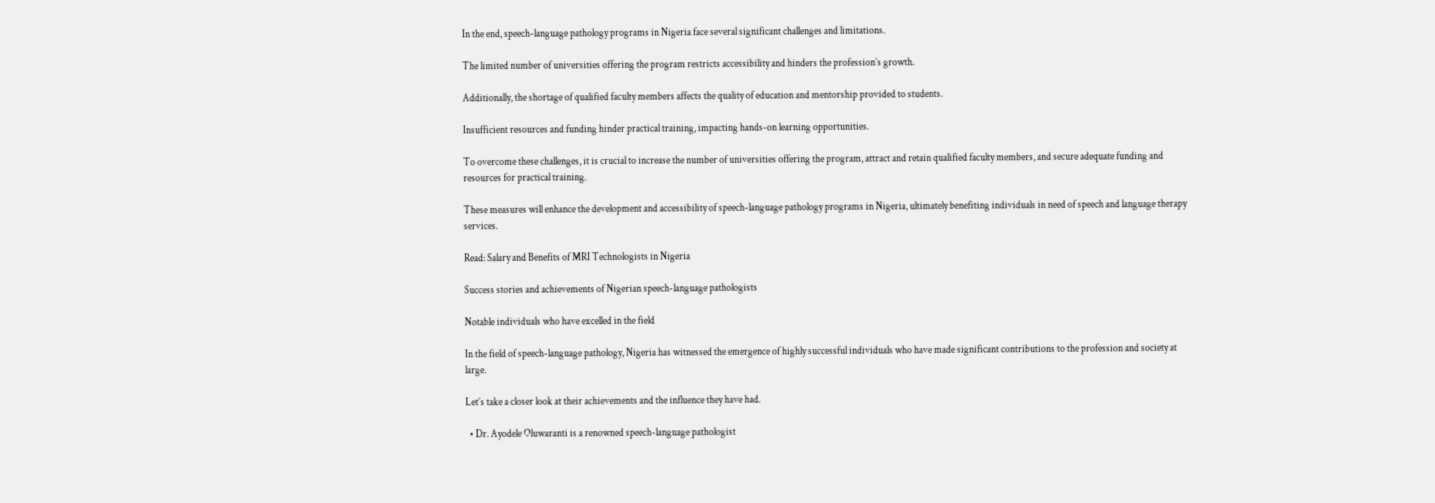In the end, speech-language pathology programs in Nigeria face several significant challenges and limitations.

The limited number of universities offering the program restricts accessibility and hinders the profession’s growth.

Additionally, the shortage of qualified faculty members affects the quality of education and mentorship provided to students.

Insufficient resources and funding hinder practical training, impacting hands-on learning opportunities.

To overcome these challenges, it is crucial to increase the number of universities offering the program, attract and retain qualified faculty members, and secure adequate funding and resources for practical training.

These measures will enhance the development and accessibility of speech-language pathology programs in Nigeria, ultimately benefiting individuals in need of speech and language therapy services.

Read: Salary and Benefits of MRI Technologists in Nigeria

Success stories and achievements of Nigerian speech-language pathologists

Notable individuals who have excelled in the field

In the field of speech-language pathology, Nigeria has witnessed the emergence of highly successful individuals who have made significant contributions to the profession and society at large.

Let’s take a closer look at their achievements and the influence they have had.

  • Dr. Ayodele Oluwaranti is a renowned speech-language pathologist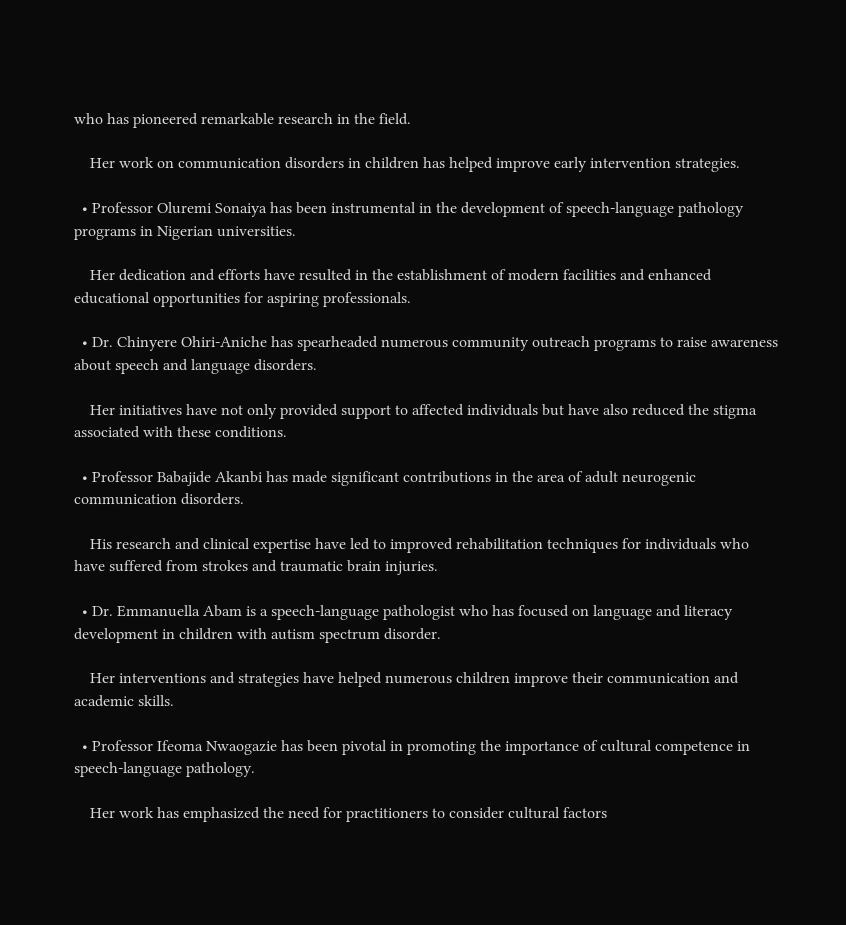who has pioneered remarkable research in the field.

    Her work on communication disorders in children has helped improve early intervention strategies.

  • Professor Oluremi Sonaiya has been instrumental in the development of speech-language pathology programs in Nigerian universities.

    Her dedication and efforts have resulted in the establishment of modern facilities and enhanced educational opportunities for aspiring professionals.

  • Dr. Chinyere Ohiri-Aniche has spearheaded numerous community outreach programs to raise awareness about speech and language disorders.

    Her initiatives have not only provided support to affected individuals but have also reduced the stigma associated with these conditions.

  • Professor Babajide Akanbi has made significant contributions in the area of adult neurogenic communication disorders.

    His research and clinical expertise have led to improved rehabilitation techniques for individuals who have suffered from strokes and traumatic brain injuries.

  • Dr. Emmanuella Abam is a speech-language pathologist who has focused on language and literacy development in children with autism spectrum disorder.

    Her interventions and strategies have helped numerous children improve their communication and academic skills.

  • Professor Ifeoma Nwaogazie has been pivotal in promoting the importance of cultural competence in speech-language pathology.

    Her work has emphasized the need for practitioners to consider cultural factors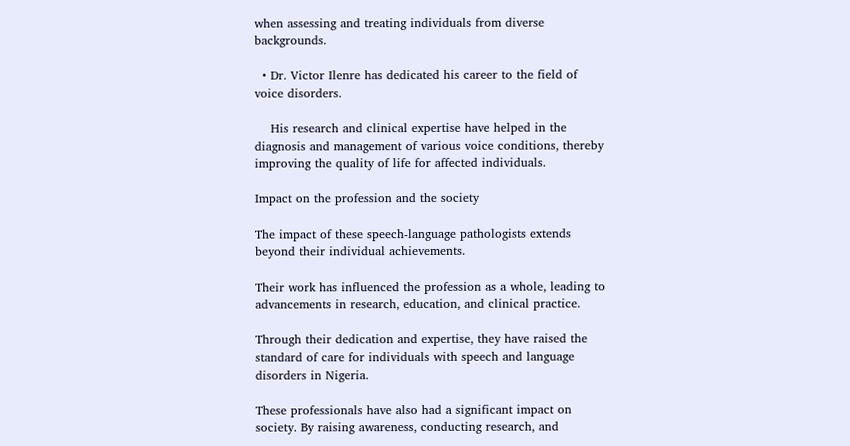when assessing and treating individuals from diverse backgrounds.

  • Dr. Victor Ilenre has dedicated his career to the field of voice disorders.

    His research and clinical expertise have helped in the diagnosis and management of various voice conditions, thereby improving the quality of life for affected individuals.

Impact on the profession and the society

The impact of these speech-language pathologists extends beyond their individual achievements.

Their work has influenced the profession as a whole, leading to advancements in research, education, and clinical practice.

Through their dedication and expertise, they have raised the standard of care for individuals with speech and language disorders in Nigeria.

These professionals have also had a significant impact on society. By raising awareness, conducting research, and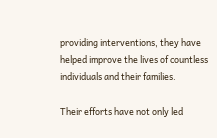providing interventions, they have helped improve the lives of countless individuals and their families.

Their efforts have not only led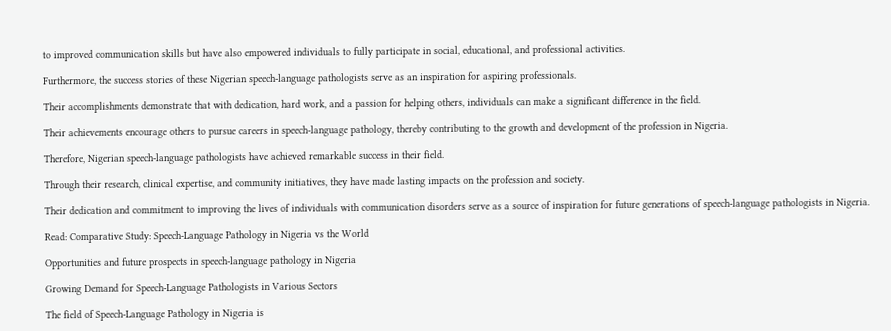to improved communication skills but have also empowered individuals to fully participate in social, educational, and professional activities.

Furthermore, the success stories of these Nigerian speech-language pathologists serve as an inspiration for aspiring professionals.

Their accomplishments demonstrate that with dedication, hard work, and a passion for helping others, individuals can make a significant difference in the field.

Their achievements encourage others to pursue careers in speech-language pathology, thereby contributing to the growth and development of the profession in Nigeria.

Therefore, Nigerian speech-language pathologists have achieved remarkable success in their field.

Through their research, clinical expertise, and community initiatives, they have made lasting impacts on the profession and society.

Their dedication and commitment to improving the lives of individuals with communication disorders serve as a source of inspiration for future generations of speech-language pathologists in Nigeria.

Read: Comparative Study: Speech-Language Pathology in Nigeria vs the World

Opportunities and future prospects in speech-language pathology in Nigeria

Growing Demand for Speech-Language Pathologists in Various Sectors

The field of Speech-Language Pathology in Nigeria is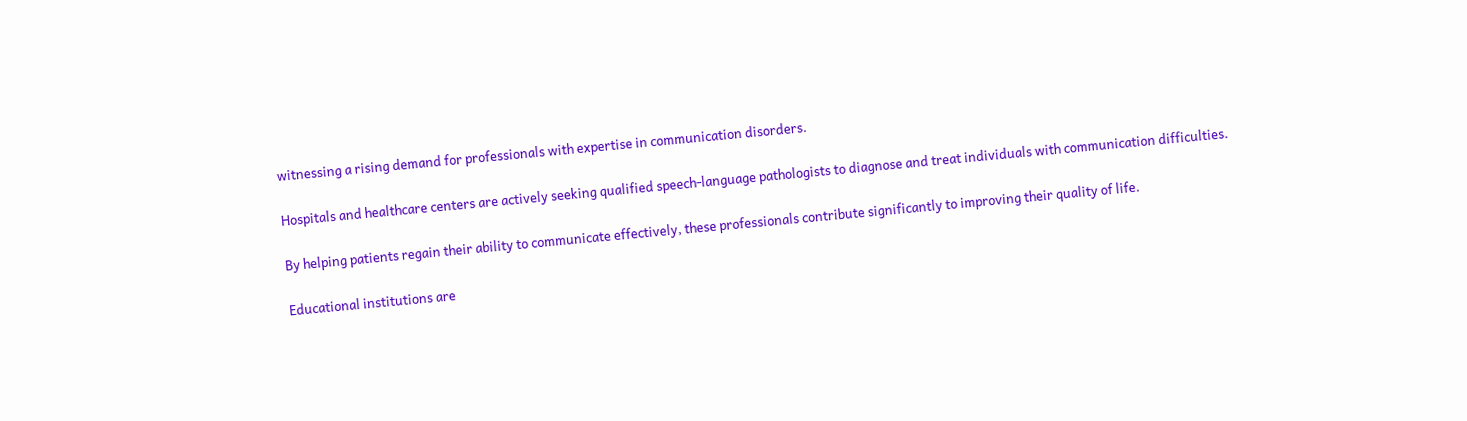witnessing a rising demand for professionals with expertise in communication disorders.

Hospitals and healthcare centers are actively seeking qualified speech-language pathologists to diagnose and treat individuals with communication difficulties.

By helping patients regain their ability to communicate effectively, these professionals contribute significantly to improving their quality of life.

Educational institutions are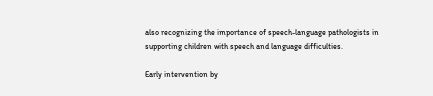also recognizing the importance of speech-language pathologists in supporting children with speech and language difficulties.

Early intervention by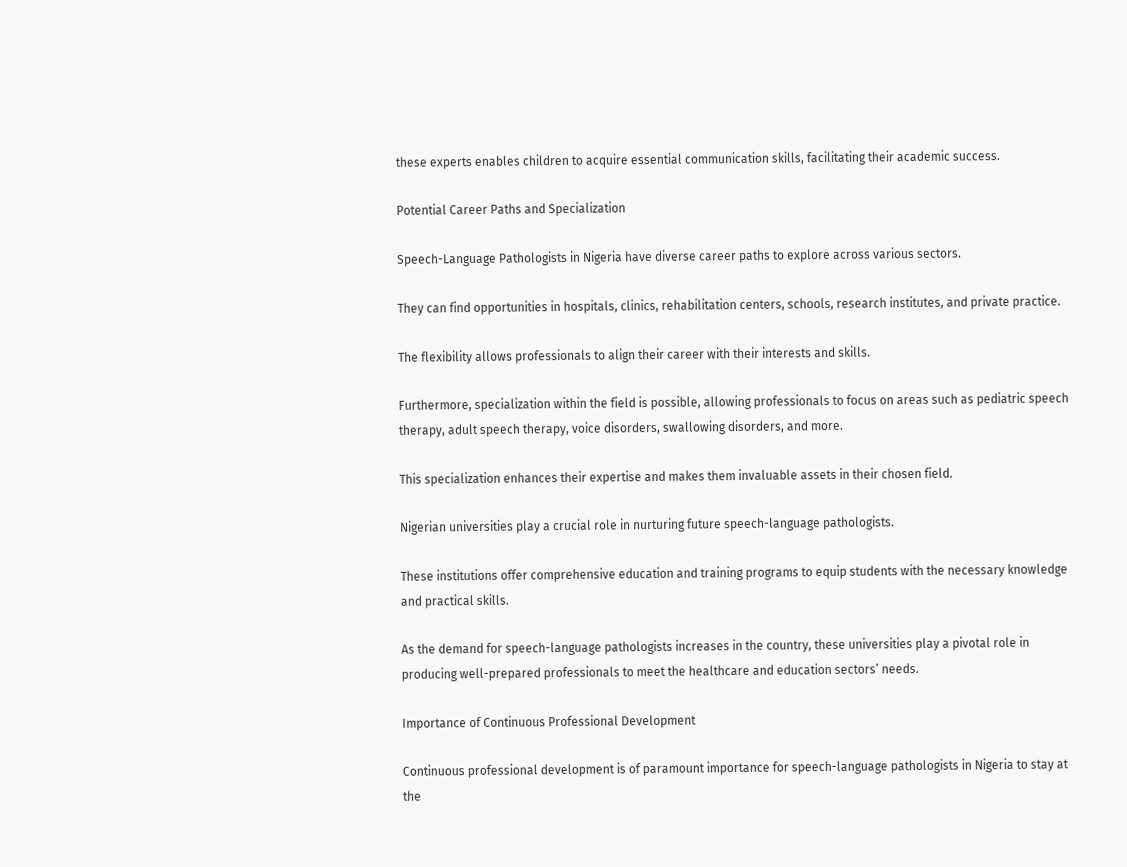these experts enables children to acquire essential communication skills, facilitating their academic success.

Potential Career Paths and Specialization

Speech-Language Pathologists in Nigeria have diverse career paths to explore across various sectors.

They can find opportunities in hospitals, clinics, rehabilitation centers, schools, research institutes, and private practice.

The flexibility allows professionals to align their career with their interests and skills.

Furthermore, specialization within the field is possible, allowing professionals to focus on areas such as pediatric speech therapy, adult speech therapy, voice disorders, swallowing disorders, and more.

This specialization enhances their expertise and makes them invaluable assets in their chosen field.

Nigerian universities play a crucial role in nurturing future speech-language pathologists.

These institutions offer comprehensive education and training programs to equip students with the necessary knowledge and practical skills.

As the demand for speech-language pathologists increases in the country, these universities play a pivotal role in producing well-prepared professionals to meet the healthcare and education sectors’ needs.

Importance of Continuous Professional Development

Continuous professional development is of paramount importance for speech-language pathologists in Nigeria to stay at the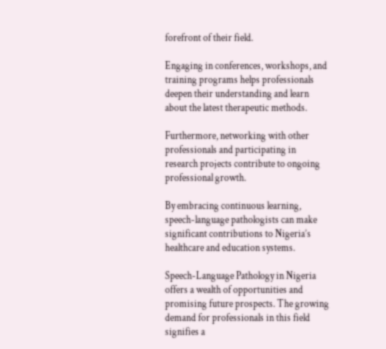forefront of their field.

Engaging in conferences, workshops, and training programs helps professionals deepen their understanding and learn about the latest therapeutic methods.

Furthermore, networking with other professionals and participating in research projects contribute to ongoing professional growth.

By embracing continuous learning, speech-language pathologists can make significant contributions to Nigeria’s healthcare and education systems.

Speech-Language Pathology in Nigeria offers a wealth of opportunities and promising future prospects. The growing demand for professionals in this field signifies a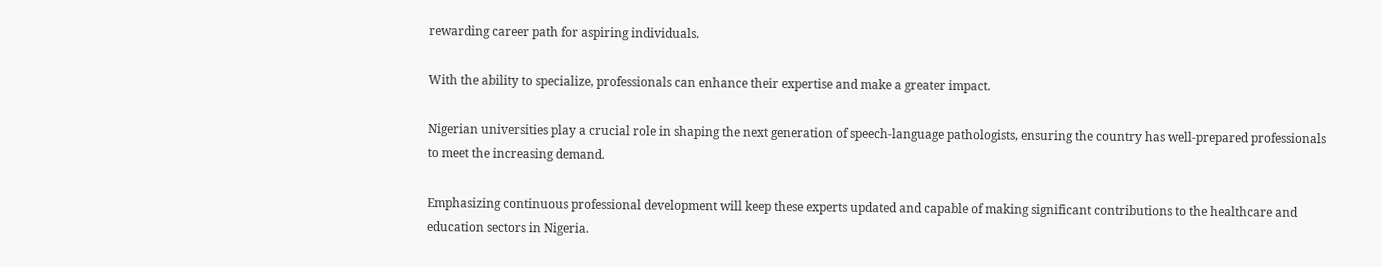rewarding career path for aspiring individuals.

With the ability to specialize, professionals can enhance their expertise and make a greater impact.

Nigerian universities play a crucial role in shaping the next generation of speech-language pathologists, ensuring the country has well-prepared professionals to meet the increasing demand.

Emphasizing continuous professional development will keep these experts updated and capable of making significant contributions to the healthcare and education sectors in Nigeria.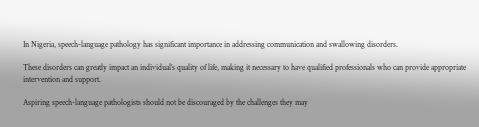In Nigeria, speech-language pathology has significant importance in addressing communication and swallowing disorders.

These disorders can greatly impact an individual’s quality of life, making it necessary to have qualified professionals who can provide appropriate intervention and support.

Aspiring speech-language pathologists should not be discouraged by the challenges they may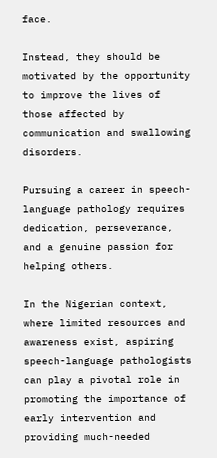face.

Instead, they should be motivated by the opportunity to improve the lives of those affected by communication and swallowing disorders.

Pursuing a career in speech-language pathology requires dedication, perseverance, and a genuine passion for helping others.

In the Nigerian context, where limited resources and awareness exist, aspiring speech-language pathologists can play a pivotal role in promoting the importance of early intervention and providing much-needed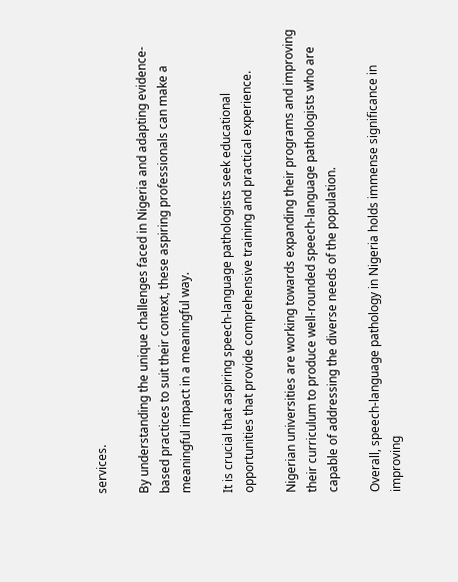services.

By understanding the unique challenges faced in Nigeria and adapting evidence-based practices to suit their context, these aspiring professionals can make a meaningful impact in a meaningful way.

It is crucial that aspiring speech-language pathologists seek educational opportunities that provide comprehensive training and practical experience.

Nigerian universities are working towards expanding their programs and improving their curriculum to produce well-rounded speech-language pathologists who are capable of addressing the diverse needs of the population.

Overall, speech-language pathology in Nigeria holds immense significance in improving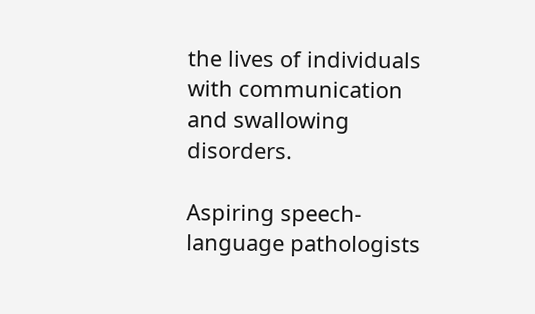the lives of individuals with communication and swallowing disorders.

Aspiring speech-language pathologists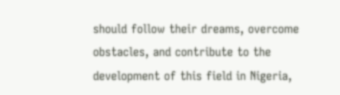should follow their dreams, overcome obstacles, and contribute to the development of this field in Nigeria,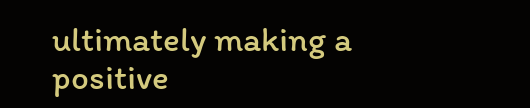ultimately making a positive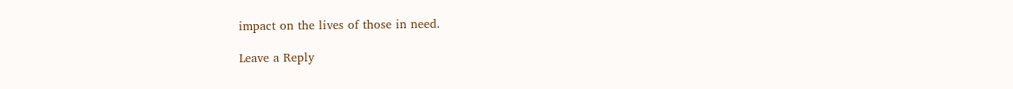impact on the lives of those in need.

Leave a Reply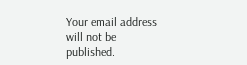Your email address will not be published.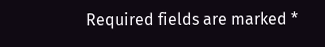Required fields are marked *